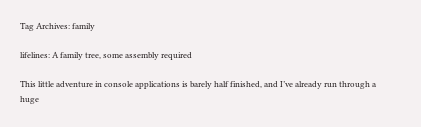Tag Archives: family

lifelines: A family tree, some assembly required

This little adventure in console applications is barely half finished, and I’ve already run through a huge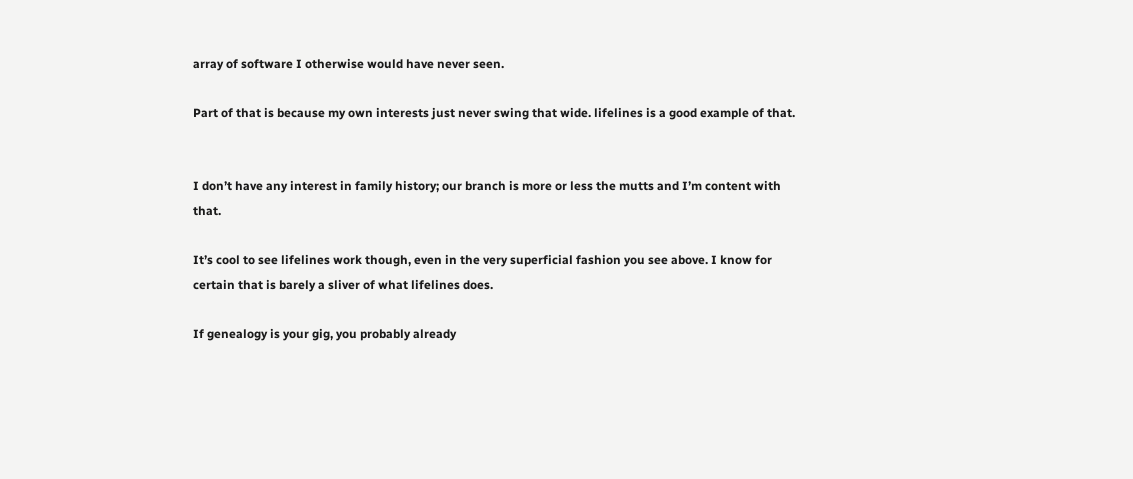array of software I otherwise would have never seen.

Part of that is because my own interests just never swing that wide. lifelines is a good example of that.


I don’t have any interest in family history; our branch is more or less the mutts and I’m content with that.

It’s cool to see lifelines work though, even in the very superficial fashion you see above. I know for certain that is barely a sliver of what lifelines does.

If genealogy is your gig, you probably already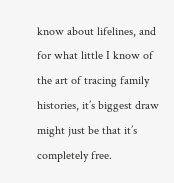know about lifelines, and for what little I know of the art of tracing family histories, it’s biggest draw might just be that it’s completely free.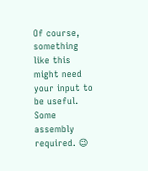Of course, something like this might need your input to be useful. Some assembly required. 😉